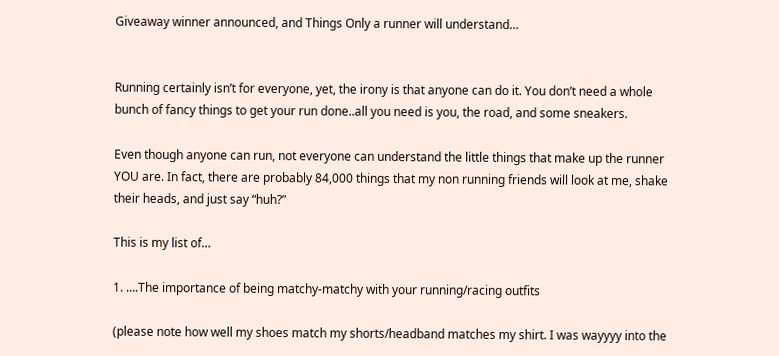Giveaway winner announced, and Things Only a runner will understand…


Running certainly isn’t for everyone, yet, the irony is that anyone can do it. You don’t need a whole bunch of fancy things to get your run done..all you need is you, the road, and some sneakers.

Even though anyone can run, not everyone can understand the little things that make up the runner YOU are. In fact, there are probably 84,000 things that my non running friends will look at me, shake their heads, and just say “huh?”

This is my list of…

1. ….The importance of being matchy-matchy with your running/racing outfits

(please note how well my shoes match my shorts/headband matches my shirt. I was wayyyy into the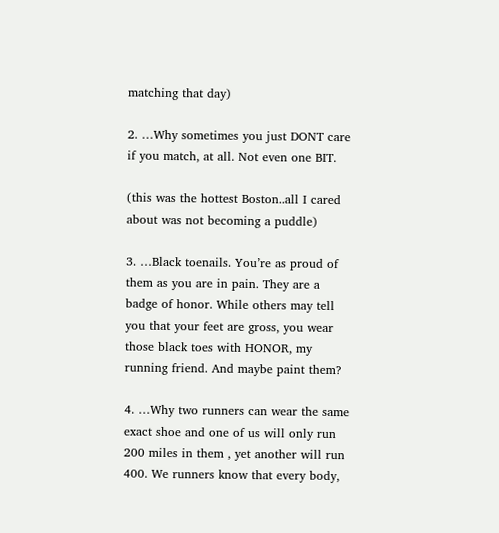matching that day)

2. …Why sometimes you just DONT care if you match, at all. Not even one BIT.

(this was the hottest Boston..all I cared about was not becoming a puddle)

3. …Black toenails. You’re as proud of them as you are in pain. They are a badge of honor. While others may tell you that your feet are gross, you wear those black toes with HONOR, my running friend. And maybe paint them?

4. …Why two runners can wear the same exact shoe and one of us will only run 200 miles in them , yet another will run 400. We runners know that every body,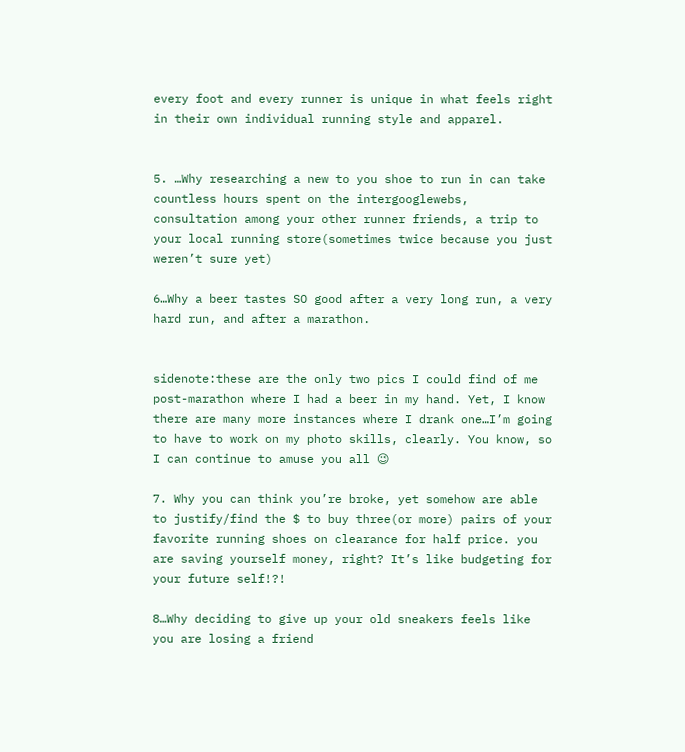every foot and every runner is unique in what feels right in their own individual running style and apparel.


5. …Why researching a new to you shoe to run in can take countless hours spent on the intergooglewebs, consultation among your other runner friends, a trip to your local running store(sometimes twice because you just weren’t sure yet)

6…Why a beer tastes SO good after a very long run, a very hard run, and after a marathon.


sidenote:these are the only two pics I could find of me post-marathon where I had a beer in my hand. Yet, I know there are many more instances where I drank one…I’m going to have to work on my photo skills, clearly. You know, so I can continue to amuse you all 😉

7. Why you can think you’re broke, yet somehow are able to justify/find the $ to buy three(or more) pairs of your favorite running shoes on clearance for half price. you are saving yourself money, right? It’s like budgeting for your future self!?!

8…Why deciding to give up your old sneakers feels like you are losing a friend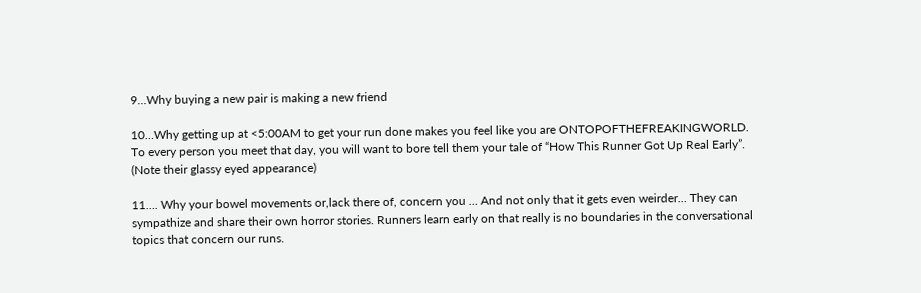9…Why buying a new pair is making a new friend

10…Why getting up at <5:00AM to get your run done makes you feel like you are ONTOPOFTHEFREAKINGWORLD. To every person you meet that day, you will want to bore tell them your tale of “How This Runner Got Up Real Early”. (Note their glassy eyed appearance)

11…. Why your bowel movements or,lack there of, concern you … And not only that it gets even weirder… They can sympathize and share their own horror stories. Runners learn early on that really is no boundaries in the conversational topics that concern our runs.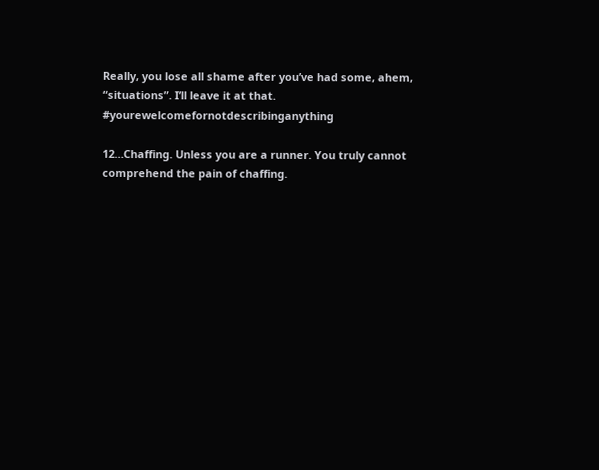Really, you lose all shame after you’ve had some, ahem, “situations”. I’ll leave it at that. #yourewelcomefornotdescribinganything

12…Chaffing. Unless you are a runner. You truly cannot comprehend the pain of chaffing.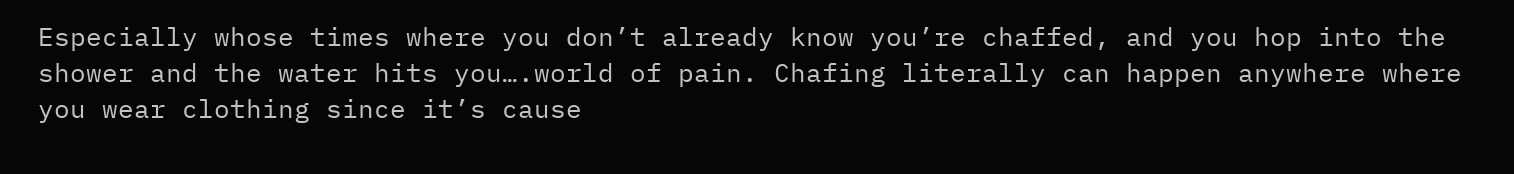Especially whose times where you don’t already know you’re chaffed, and you hop into the shower and the water hits you….world of pain. Chafing literally can happen anywhere where you wear clothing since it’s cause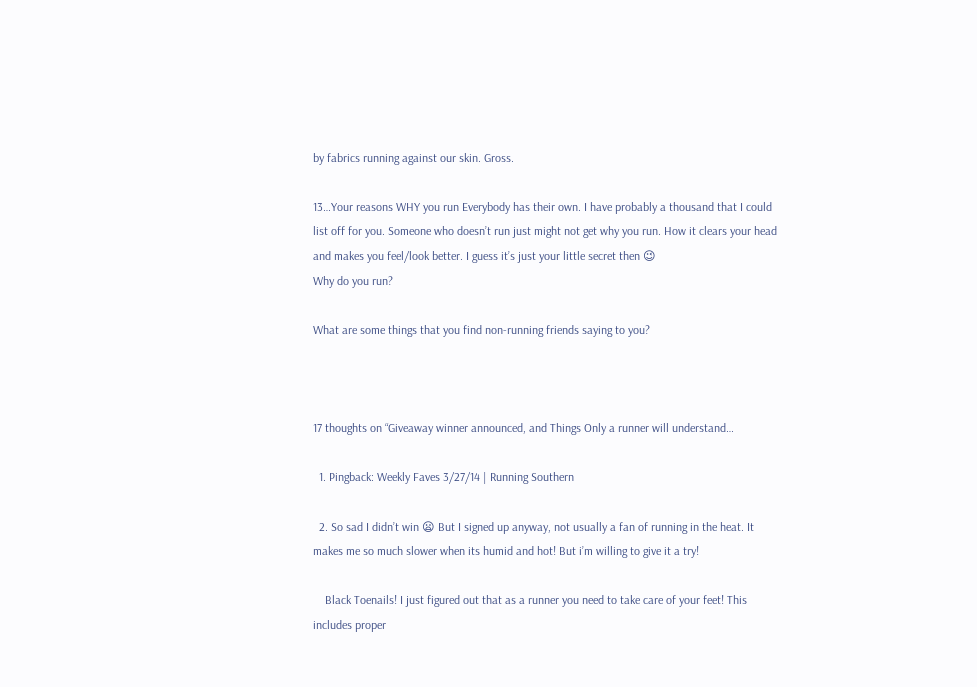by fabrics running against our skin. Gross.

13…Your reasons WHY you run Everybody has their own. I have probably a thousand that I could list off for you. Someone who doesn’t run just might not get why you run. How it clears your head and makes you feel/look better. I guess it’s just your little secret then 😉
Why do you run?

What are some things that you find non-running friends saying to you?



17 thoughts on “Giveaway winner announced, and Things Only a runner will understand…

  1. Pingback: Weekly Faves 3/27/14 | Running Southern

  2. So sad I didn’t win 😦 But I signed up anyway, not usually a fan of running in the heat. It makes me so much slower when its humid and hot! But i’m willing to give it a try!

    Black Toenails! I just figured out that as a runner you need to take care of your feet! This includes proper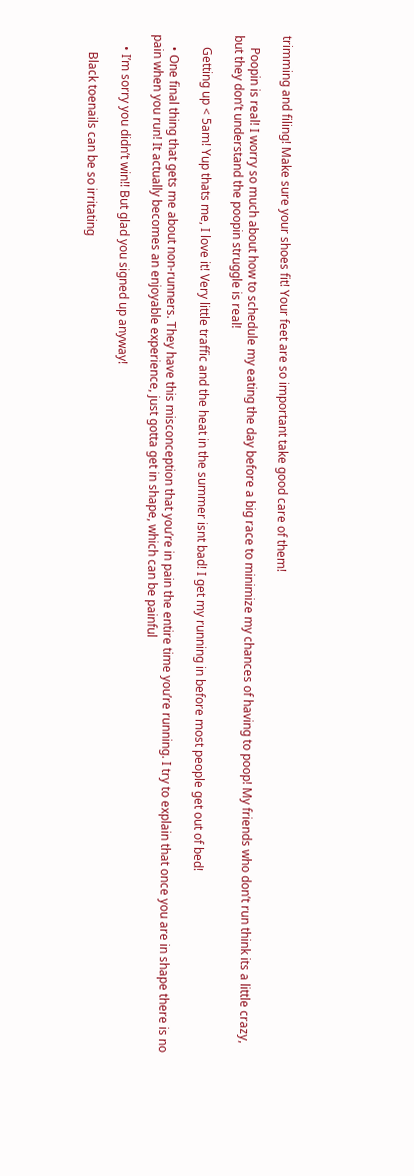trimming and filing! Make sure your shoes fit! Your feet are so important take good care of them!

    Poopin is real! I worry so much about how to schedule my eating the day before a big race to minimize my chances of having to poop! My friends who don’t run think its a little crazy, but they don’t understand the poopin struggle is real!

    Getting up < 5am! Yup thats me, I love it! Very little traffic and the heat in the summer isnt bad! I get my running in before most people get out of bed!

    • One final thing that gets me about non-runners. They have this misconception that you’re in pain the entire time you’re running. I try to explain that once you are in shape there is no pain when you run! It actually becomes an enjoyable experience, just gotta get in shape, which can be painful

    • I’m sorry you didn’t win!! But glad you signed up anyway!

      Black toenails can be so irritating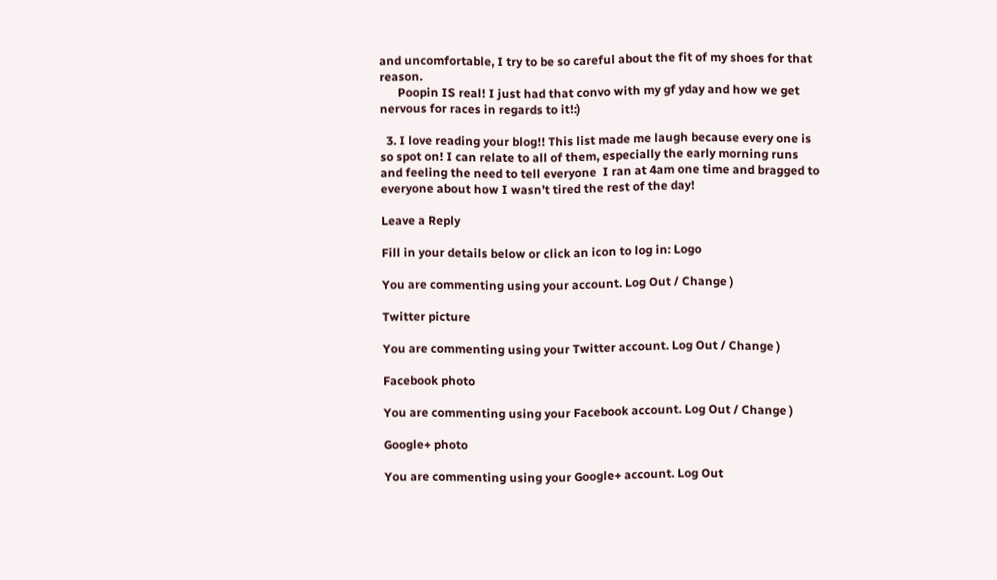and uncomfortable, I try to be so careful about the fit of my shoes for that reason.
      Poopin IS real! I just had that convo with my gf yday and how we get nervous for races in regards to it!:)

  3. I love reading your blog!! This list made me laugh because every one is so spot on! I can relate to all of them, especially the early morning runs and feeling the need to tell everyone  I ran at 4am one time and bragged to everyone about how I wasn’t tired the rest of the day!

Leave a Reply

Fill in your details below or click an icon to log in: Logo

You are commenting using your account. Log Out / Change )

Twitter picture

You are commenting using your Twitter account. Log Out / Change )

Facebook photo

You are commenting using your Facebook account. Log Out / Change )

Google+ photo

You are commenting using your Google+ account. Log Out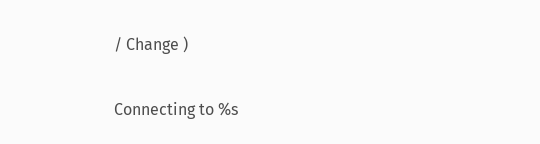/ Change )

Connecting to %s